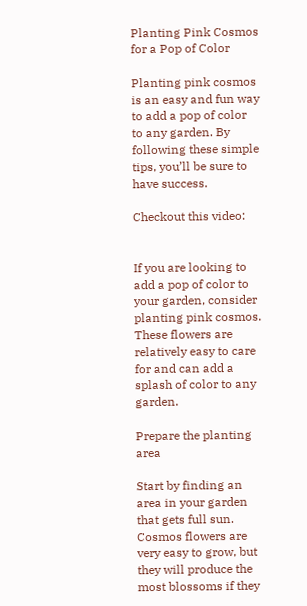Planting Pink Cosmos for a Pop of Color

Planting pink cosmos is an easy and fun way to add a pop of color to any garden. By following these simple tips, you’ll be sure to have success.

Checkout this video:


If you are looking to add a pop of color to your garden, consider planting pink cosmos. These flowers are relatively easy to care for and can add a splash of color to any garden.

Prepare the planting area

Start by finding an area in your garden that gets full sun. Cosmos flowers are very easy to grow, but they will produce the most blossoms if they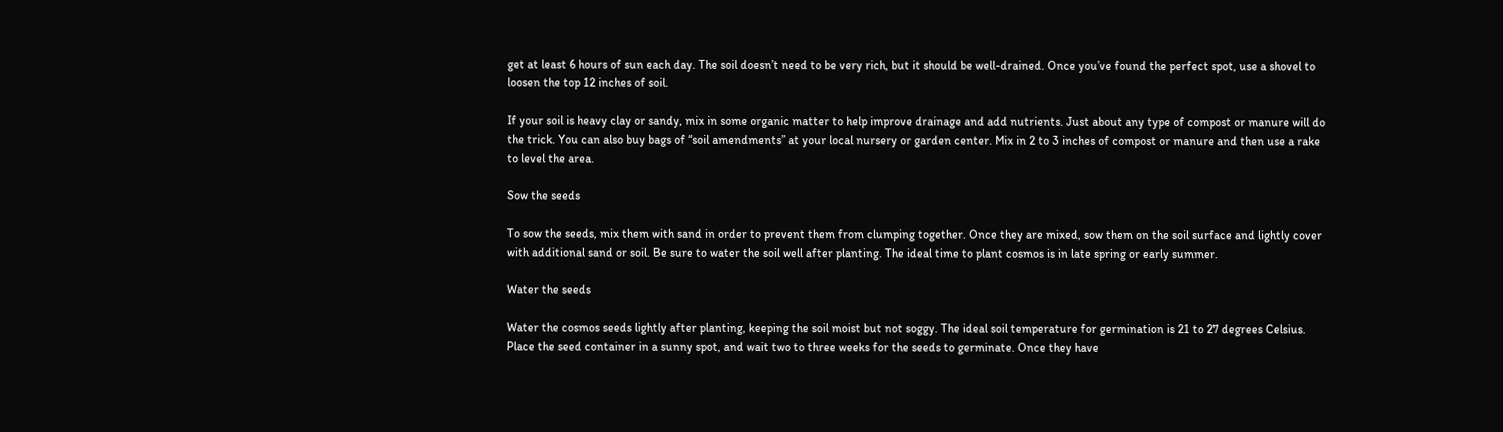get at least 6 hours of sun each day. The soil doesn’t need to be very rich, but it should be well-drained. Once you’ve found the perfect spot, use a shovel to loosen the top 12 inches of soil.

If your soil is heavy clay or sandy, mix in some organic matter to help improve drainage and add nutrients. Just about any type of compost or manure will do the trick. You can also buy bags of “soil amendments” at your local nursery or garden center. Mix in 2 to 3 inches of compost or manure and then use a rake to level the area.

Sow the seeds

To sow the seeds, mix them with sand in order to prevent them from clumping together. Once they are mixed, sow them on the soil surface and lightly cover with additional sand or soil. Be sure to water the soil well after planting. The ideal time to plant cosmos is in late spring or early summer.

Water the seeds

Water the cosmos seeds lightly after planting, keeping the soil moist but not soggy. The ideal soil temperature for germination is 21 to 27 degrees Celsius. Place the seed container in a sunny spot, and wait two to three weeks for the seeds to germinate. Once they have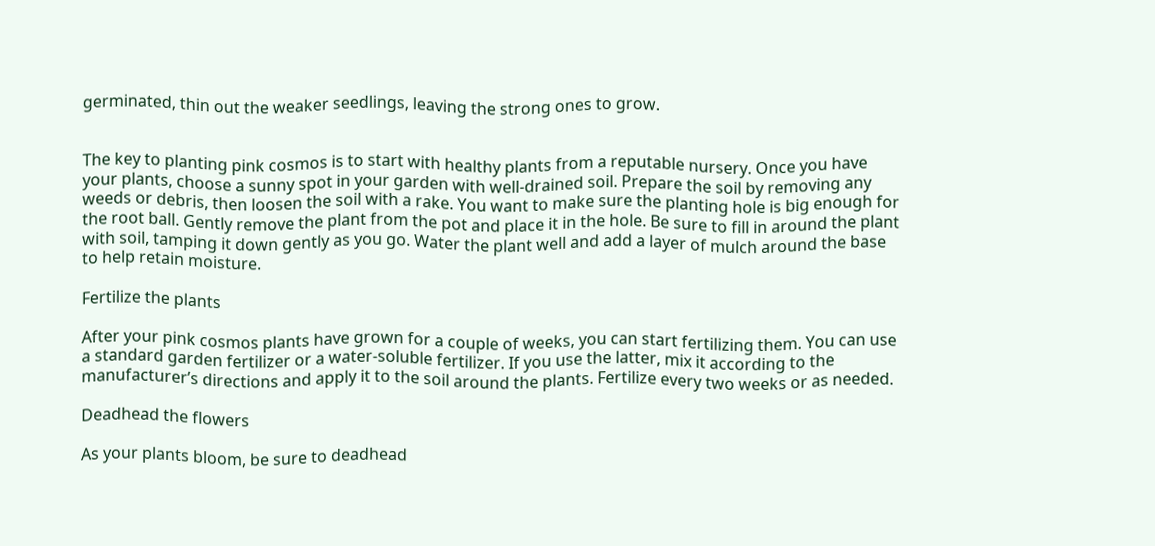germinated, thin out the weaker seedlings, leaving the strong ones to grow.


The key to planting pink cosmos is to start with healthy plants from a reputable nursery. Once you have your plants, choose a sunny spot in your garden with well-drained soil. Prepare the soil by removing any weeds or debris, then loosen the soil with a rake. You want to make sure the planting hole is big enough for the root ball. Gently remove the plant from the pot and place it in the hole. Be sure to fill in around the plant with soil, tamping it down gently as you go. Water the plant well and add a layer of mulch around the base to help retain moisture.

Fertilize the plants

After your pink cosmos plants have grown for a couple of weeks, you can start fertilizing them. You can use a standard garden fertilizer or a water-soluble fertilizer. If you use the latter, mix it according to the manufacturer’s directions and apply it to the soil around the plants. Fertilize every two weeks or as needed.

Deadhead the flowers

As your plants bloom, be sure to deadhead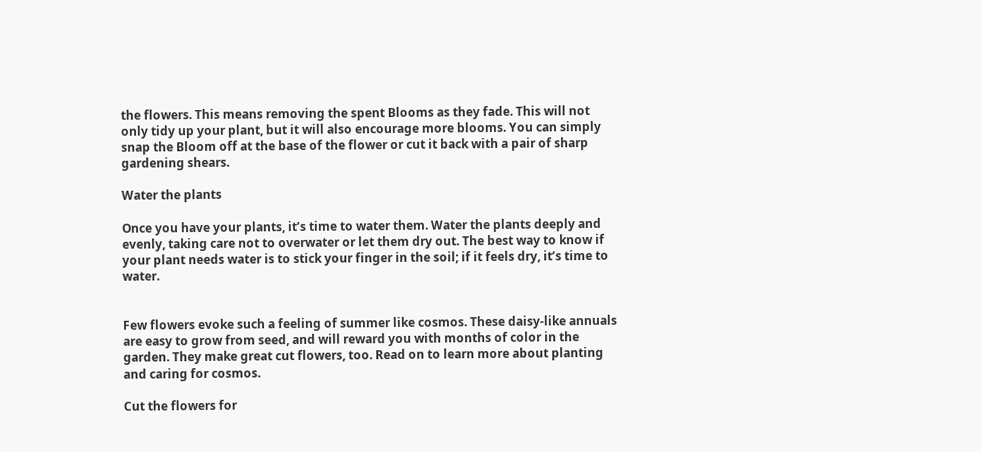the flowers. This means removing the spent Blooms as they fade. This will not only tidy up your plant, but it will also encourage more blooms. You can simply snap the Bloom off at the base of the flower or cut it back with a pair of sharp gardening shears.

Water the plants

Once you have your plants, it’s time to water them. Water the plants deeply and evenly, taking care not to overwater or let them dry out. The best way to know if your plant needs water is to stick your finger in the soil; if it feels dry, it’s time to water.


Few flowers evoke such a feeling of summer like cosmos. These daisy-like annuals are easy to grow from seed, and will reward you with months of color in the garden. They make great cut flowers, too. Read on to learn more about planting and caring for cosmos.

Cut the flowers for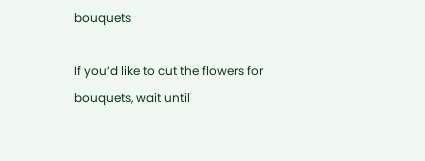bouquets

If you’d like to cut the flowers for bouquets, wait until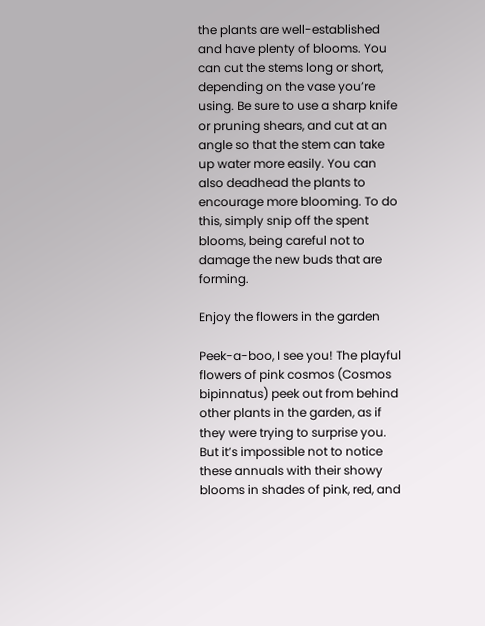the plants are well-established and have plenty of blooms. You can cut the stems long or short, depending on the vase you’re using. Be sure to use a sharp knife or pruning shears, and cut at an angle so that the stem can take up water more easily. You can also deadhead the plants to encourage more blooming. To do this, simply snip off the spent blooms, being careful not to damage the new buds that are forming.

Enjoy the flowers in the garden

Peek-a-boo, I see you! The playful flowers of pink cosmos (Cosmos bipinnatus) peek out from behind other plants in the garden, as if they were trying to surprise you. But it’s impossible not to notice these annuals with their showy blooms in shades of pink, red, and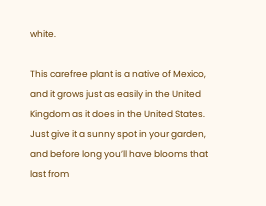white.

This carefree plant is a native of Mexico, and it grows just as easily in the United Kingdom as it does in the United States. Just give it a sunny spot in your garden, and before long you’ll have blooms that last from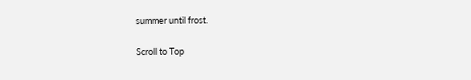summer until frost.

Scroll to Top